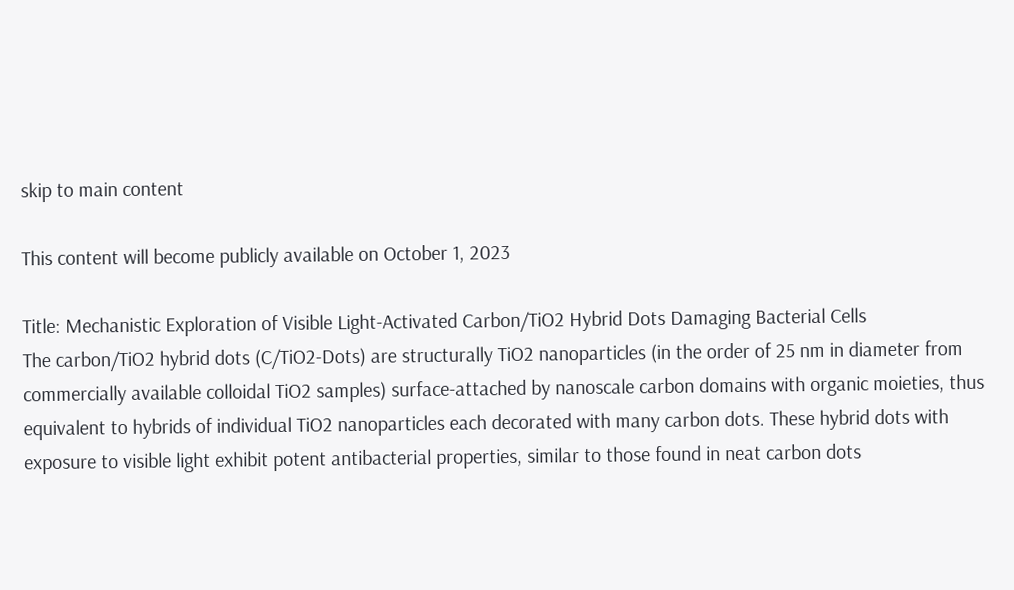skip to main content

This content will become publicly available on October 1, 2023

Title: Mechanistic Exploration of Visible Light-Activated Carbon/TiO2 Hybrid Dots Damaging Bacterial Cells
The carbon/TiO2 hybrid dots (C/TiO2-Dots) are structurally TiO2 nanoparticles (in the order of 25 nm in diameter from commercially available colloidal TiO2 samples) surface-attached by nanoscale carbon domains with organic moieties, thus equivalent to hybrids of individual TiO2 nanoparticles each decorated with many carbon dots. These hybrid dots with exposure to visible light exhibit potent antibacterial properties, similar to those found in neat carbon dots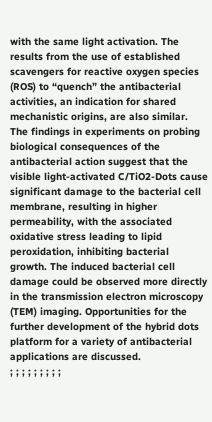with the same light activation. The results from the use of established scavengers for reactive oxygen species (ROS) to “quench” the antibacterial activities, an indication for shared mechanistic origins, are also similar. The findings in experiments on probing biological consequences of the antibacterial action suggest that the visible light-activated C/TiO2-Dots cause significant damage to the bacterial cell membrane, resulting in higher permeability, with the associated oxidative stress leading to lipid peroxidation, inhibiting bacterial growth. The induced bacterial cell damage could be observed more directly in the transmission electron microscopy (TEM) imaging. Opportunities for the further development of the hybrid dots platform for a variety of antibacterial applications are discussed.
; ; ; ; ; ; ; ; ;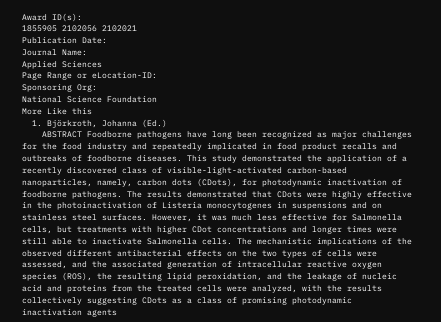Award ID(s):
1855905 2102056 2102021
Publication Date:
Journal Name:
Applied Sciences
Page Range or eLocation-ID:
Sponsoring Org:
National Science Foundation
More Like this
  1. Björkroth, Johanna (Ed.)
    ABSTRACT Foodborne pathogens have long been recognized as major challenges for the food industry and repeatedly implicated in food product recalls and outbreaks of foodborne diseases. This study demonstrated the application of a recently discovered class of visible-light-activated carbon-based nanoparticles, namely, carbon dots (CDots), for photodynamic inactivation of foodborne pathogens. The results demonstrated that CDots were highly effective in the photoinactivation of Listeria monocytogenes in suspensions and on stainless steel surfaces. However, it was much less effective for Salmonella cells, but treatments with higher CDot concentrations and longer times were still able to inactivate Salmonella cells. The mechanistic implications of the observed different antibacterial effects on the two types of cells were assessed, and the associated generation of intracellular reactive oxygen species (ROS), the resulting lipid peroxidation, and the leakage of nucleic acid and proteins from the treated cells were analyzed, with the results collectively suggesting CDots as a class of promising photodynamic inactivation agents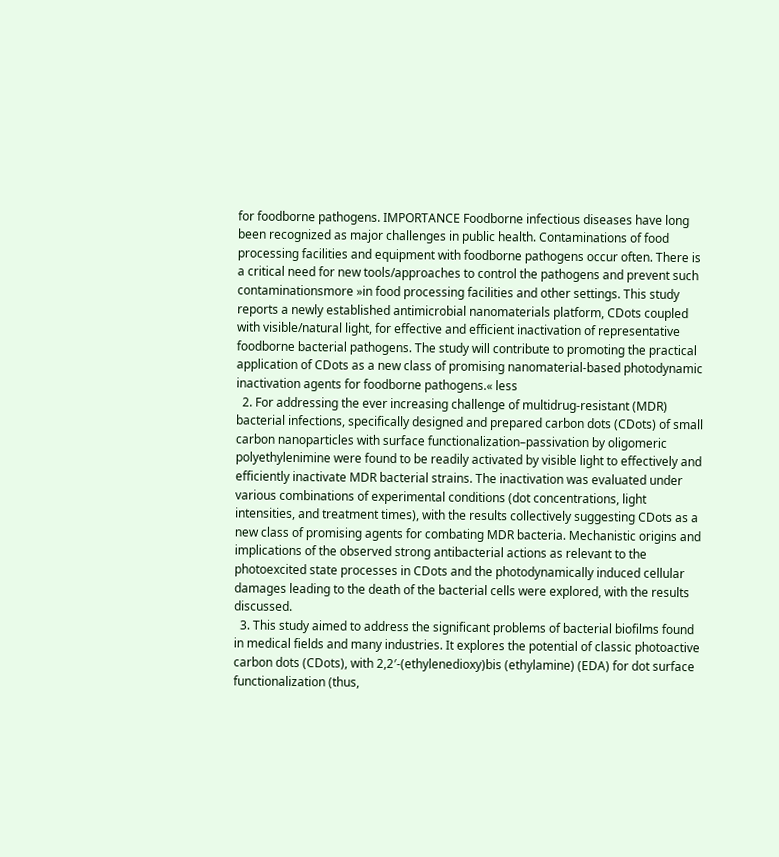for foodborne pathogens. IMPORTANCE Foodborne infectious diseases have long been recognized as major challenges in public health. Contaminations of food processing facilities and equipment with foodborne pathogens occur often. There is a critical need for new tools/approaches to control the pathogens and prevent such contaminationsmore »in food processing facilities and other settings. This study reports a newly established antimicrobial nanomaterials platform, CDots coupled with visible/natural light, for effective and efficient inactivation of representative foodborne bacterial pathogens. The study will contribute to promoting the practical application of CDots as a new class of promising nanomaterial-based photodynamic inactivation agents for foodborne pathogens.« less
  2. For addressing the ever increasing challenge of multidrug-resistant (MDR) bacterial infections, specifically designed and prepared carbon dots (CDots) of small carbon nanoparticles with surface functionalization–passivation by oligomeric polyethylenimine were found to be readily activated by visible light to effectively and efficiently inactivate MDR bacterial strains. The inactivation was evaluated under various combinations of experimental conditions (dot concentrations, light intensities, and treatment times), with the results collectively suggesting CDots as a new class of promising agents for combating MDR bacteria. Mechanistic origins and implications of the observed strong antibacterial actions as relevant to the photoexcited state processes in CDots and the photodynamically induced cellular damages leading to the death of the bacterial cells were explored, with the results discussed.
  3. This study aimed to address the significant problems of bacterial biofilms found in medical fields and many industries. It explores the potential of classic photoactive carbon dots (CDots), with 2,2′-(ethylenedioxy)bis (ethylamine) (EDA) for dot surface functionalization (thus,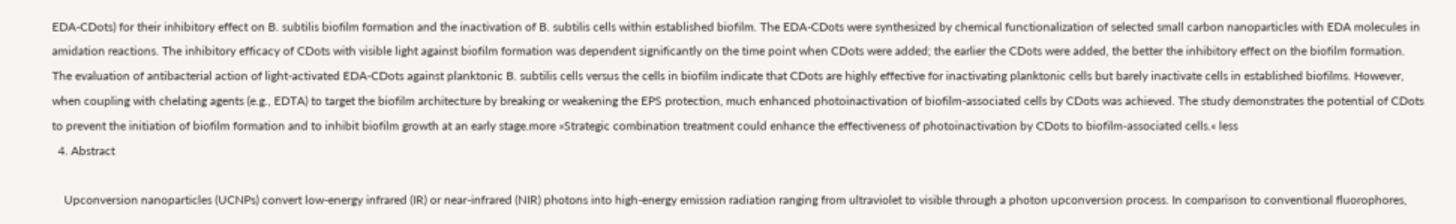EDA-CDots) for their inhibitory effect on B. subtilis biofilm formation and the inactivation of B. subtilis cells within established biofilm. The EDA-CDots were synthesized by chemical functionalization of selected small carbon nanoparticles with EDA molecules in amidation reactions. The inhibitory efficacy of CDots with visible light against biofilm formation was dependent significantly on the time point when CDots were added; the earlier the CDots were added, the better the inhibitory effect on the biofilm formation. The evaluation of antibacterial action of light-activated EDA-CDots against planktonic B. subtilis cells versus the cells in biofilm indicate that CDots are highly effective for inactivating planktonic cells but barely inactivate cells in established biofilms. However, when coupling with chelating agents (e.g., EDTA) to target the biofilm architecture by breaking or weakening the EPS protection, much enhanced photoinactivation of biofilm-associated cells by CDots was achieved. The study demonstrates the potential of CDots to prevent the initiation of biofilm formation and to inhibit biofilm growth at an early stage.more »Strategic combination treatment could enhance the effectiveness of photoinactivation by CDots to biofilm-associated cells.« less
  4. Abstract

    Upconversion nanoparticles (UCNPs) convert low‐energy infrared (IR) or near‐infrared (NIR) photons into high‐energy emission radiation ranging from ultraviolet to visible through a photon upconversion process. In comparison to conventional fluorophores,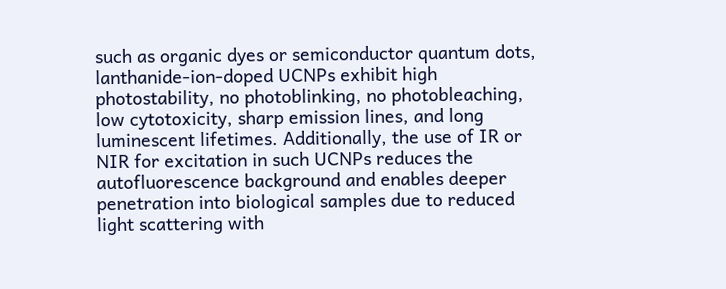such as organic dyes or semiconductor quantum dots, lanthanide‐ion‐doped UCNPs exhibit high photostability, no photoblinking, no photobleaching, low cytotoxicity, sharp emission lines, and long luminescent lifetimes. Additionally, the use of IR or NIR for excitation in such UCNPs reduces the autofluorescence background and enables deeper penetration into biological samples due to reduced light scattering with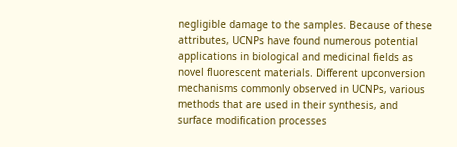negligible damage to the samples. Because of these attributes, UCNPs have found numerous potential applications in biological and medicinal fields as novel fluorescent materials. Different upconversion mechanisms commonly observed in UCNPs, various methods that are used in their synthesis, and surface modification processes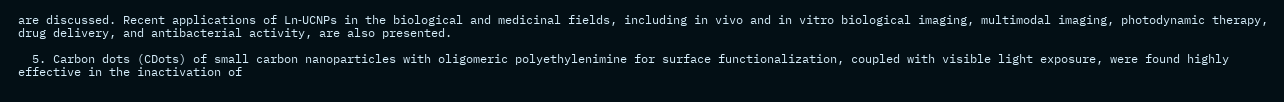are discussed. Recent applications of Ln‐UCNPs in the biological and medicinal fields, including in vivo and in vitro biological imaging, multimodal imaging, photodynamic therapy, drug delivery, and antibacterial activity, are also presented.

  5. Carbon dots (CDots) of small carbon nanoparticles with oligomeric polyethylenimine for surface functionalization, coupled with visible light exposure, were found highly effective in the inactivation of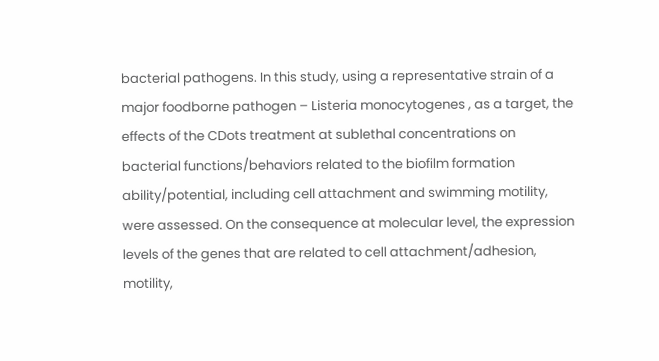bacterial pathogens. In this study, using a representative strain of a major foodborne pathogen – Listeria monocytogenes , as a target, the effects of the CDots treatment at sublethal concentrations on bacterial functions/behaviors related to the biofilm formation ability/potential, including cell attachment and swimming motility, were assessed. On the consequence at molecular level, the expression levels of the genes that are related to cell attachment/adhesion, motility,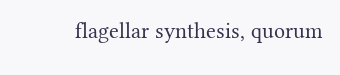flagellar synthesis, quorum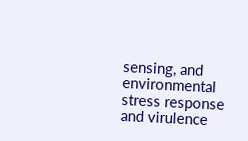sensing, and environmental stress response and virulence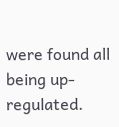were found all being up-regulated.